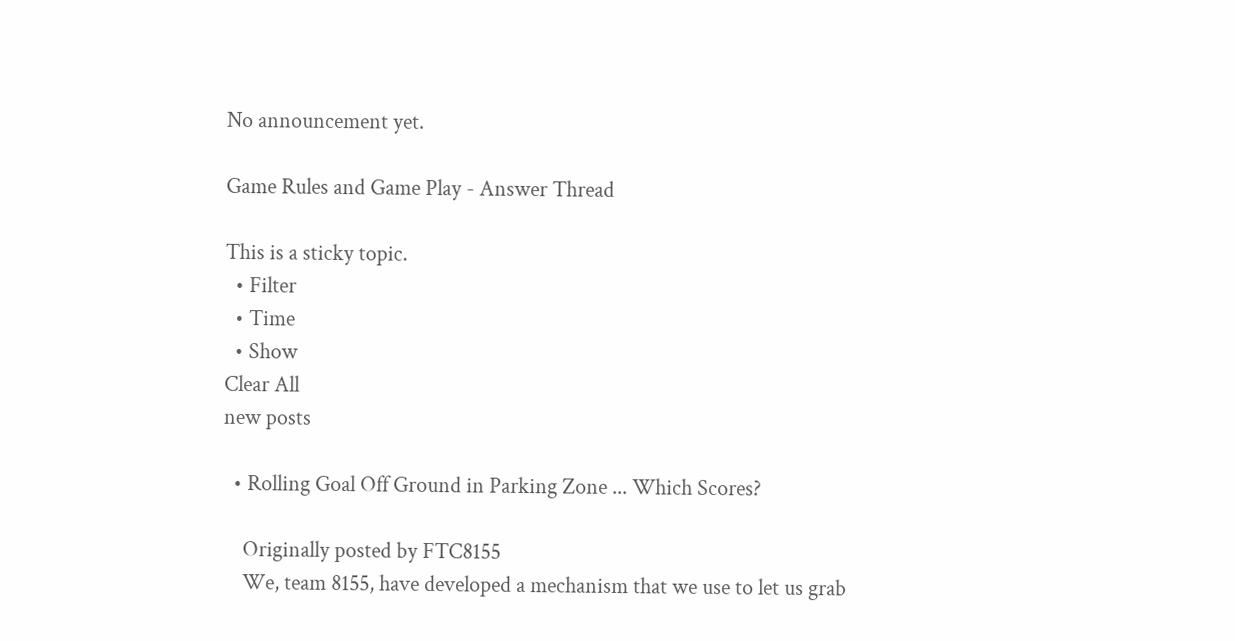No announcement yet.

Game Rules and Game Play - Answer Thread

This is a sticky topic.
  • Filter
  • Time
  • Show
Clear All
new posts

  • Rolling Goal Off Ground in Parking Zone ... Which Scores?

    Originally posted by FTC8155
    We, team 8155, have developed a mechanism that we use to let us grab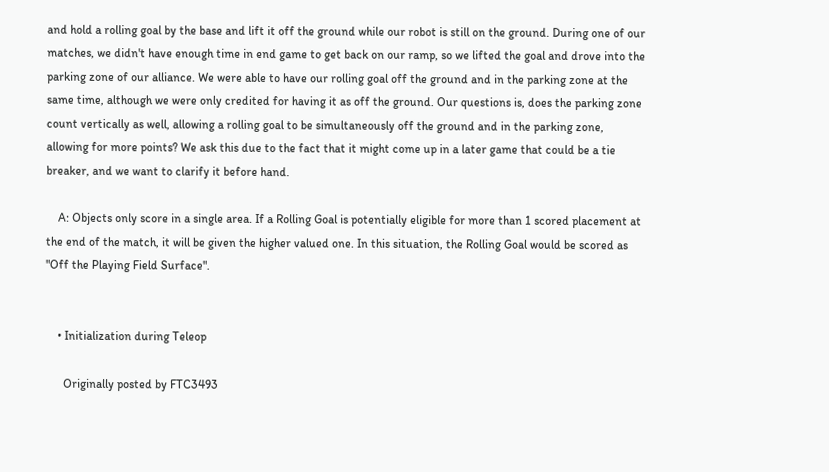and hold a rolling goal by the base and lift it off the ground while our robot is still on the ground. During one of our matches, we didn't have enough time in end game to get back on our ramp, so we lifted the goal and drove into the parking zone of our alliance. We were able to have our rolling goal off the ground and in the parking zone at the same time, although we were only credited for having it as off the ground. Our questions is, does the parking zone count vertically as well, allowing a rolling goal to be simultaneously off the ground and in the parking zone, allowing for more points? We ask this due to the fact that it might come up in a later game that could be a tie breaker, and we want to clarify it before hand.

    A: Objects only score in a single area. If a Rolling Goal is potentially eligible for more than 1 scored placement at the end of the match, it will be given the higher valued one. In this situation, the Rolling Goal would be scored as "Off the Playing Field Surface".


    • Initialization during Teleop

      Originally posted by FTC3493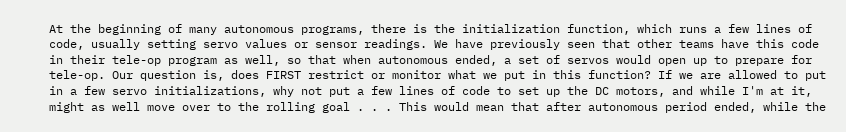At the beginning of many autonomous programs, there is the initialization function, which runs a few lines of code, usually setting servo values or sensor readings. We have previously seen that other teams have this code in their tele-op program as well, so that when autonomous ended, a set of servos would open up to prepare for tele-op. Our question is, does FIRST restrict or monitor what we put in this function? If we are allowed to put in a few servo initializations, why not put a few lines of code to set up the DC motors, and while I'm at it, might as well move over to the rolling goal . . . This would mean that after autonomous period ended, while the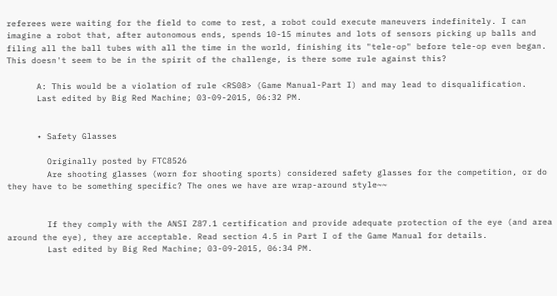referees were waiting for the field to come to rest, a robot could execute maneuvers indefinitely. I can imagine a robot that, after autonomous ends, spends 10-15 minutes and lots of sensors picking up balls and filing all the ball tubes with all the time in the world, finishing its "tele-op" before tele-op even began. This doesn't seem to be in the spirit of the challenge, is there some rule against this?

      A: This would be a violation of rule <RS08> (Game Manual-Part I) and may lead to disqualification.
      Last edited by Big Red Machine; 03-09-2015, 06:32 PM.


      • Safety Glasses

        Originally posted by FTC8526
        Are shooting glasses (worn for shooting sports) considered safety glasses for the competition, or do they have to be something specific? The ones we have are wrap-around style~~


        If they comply with the ANSI Z87.1 certification and provide adequate protection of the eye (and area around the eye), they are acceptable. Read section 4.5 in Part I of the Game Manual for details.
        Last edited by Big Red Machine; 03-09-2015, 06:34 PM.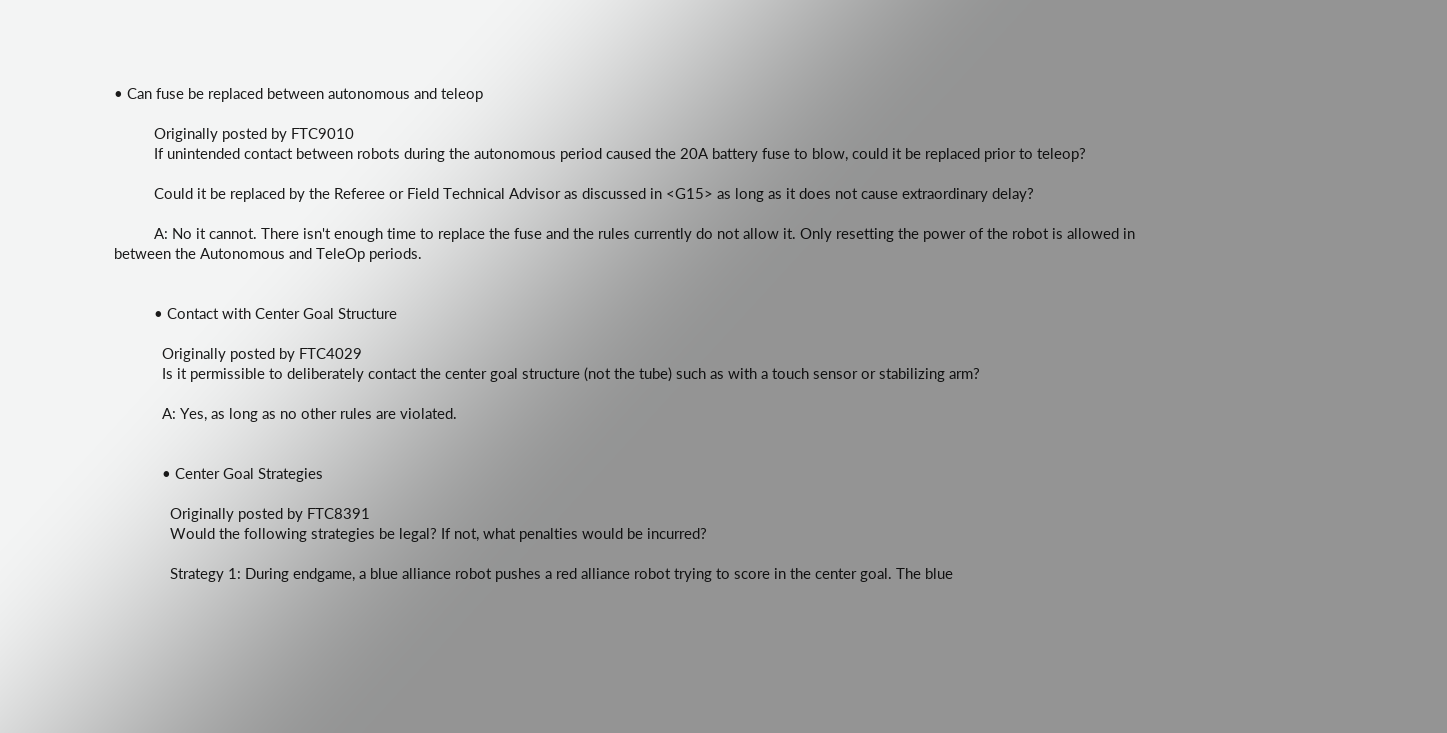• Can fuse be replaced between autonomous and teleop

          Originally posted by FTC9010
          If unintended contact between robots during the autonomous period caused the 20A battery fuse to blow, could it be replaced prior to teleop?

          Could it be replaced by the Referee or Field Technical Advisor as discussed in <G15> as long as it does not cause extraordinary delay?

          A: No it cannot. There isn't enough time to replace the fuse and the rules currently do not allow it. Only resetting the power of the robot is allowed in between the Autonomous and TeleOp periods.


          • Contact with Center Goal Structure

            Originally posted by FTC4029
            Is it permissible to deliberately contact the center goal structure (not the tube) such as with a touch sensor or stabilizing arm?

            A: Yes, as long as no other rules are violated.


            • Center Goal Strategies

              Originally posted by FTC8391
              Would the following strategies be legal? If not, what penalties would be incurred?

              Strategy 1: During endgame, a blue alliance robot pushes a red alliance robot trying to score in the center goal. The blue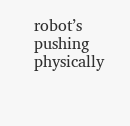robot’s pushing physically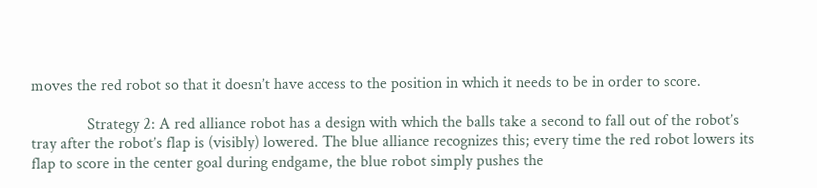moves the red robot so that it doesn’t have access to the position in which it needs to be in order to score.

              Strategy 2: A red alliance robot has a design with which the balls take a second to fall out of the robot’s tray after the robot’s flap is (visibly) lowered. The blue alliance recognizes this; every time the red robot lowers its flap to score in the center goal during endgame, the blue robot simply pushes the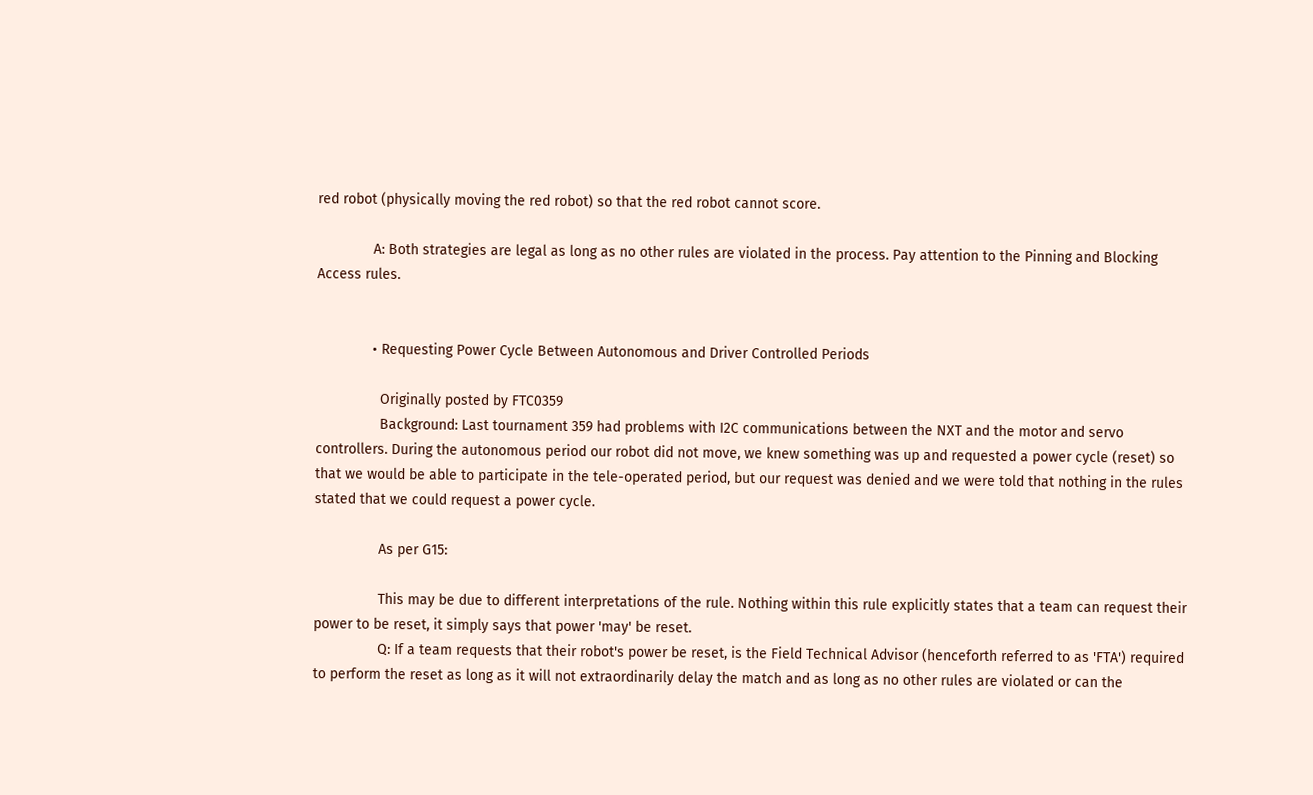red robot (physically moving the red robot) so that the red robot cannot score.

              A: Both strategies are legal as long as no other rules are violated in the process. Pay attention to the Pinning and Blocking Access rules.


              • Requesting Power Cycle Between Autonomous and Driver Controlled Periods

                Originally posted by FTC0359
                Background: Last tournament 359 had problems with I2C communications between the NXT and the motor and servo controllers. During the autonomous period our robot did not move, we knew something was up and requested a power cycle (reset) so that we would be able to participate in the tele-operated period, but our request was denied and we were told that nothing in the rules stated that we could request a power cycle.

                As per G15:

                This may be due to different interpretations of the rule. Nothing within this rule explicitly states that a team can request their power to be reset, it simply says that power 'may' be reset.
                Q: If a team requests that their robot's power be reset, is the Field Technical Advisor (henceforth referred to as 'FTA') required to perform the reset as long as it will not extraordinarily delay the match and as long as no other rules are violated or can the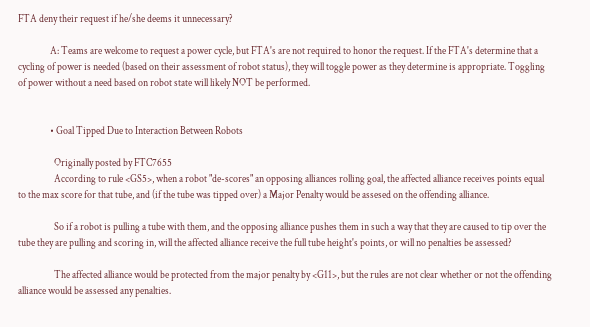FTA deny their request if he/she deems it unnecessary?

                A: Teams are welcome to request a power cycle, but FTA's are not required to honor the request. If the FTA's determine that a cycling of power is needed (based on their assessment of robot status), they will toggle power as they determine is appropriate. Toggling of power without a need based on robot state will likely NOT be performed.


                • Goal Tipped Due to Interaction Between Robots

                  Originally posted by FTC7655
                  According to rule <GS5>, when a robot "de-scores" an opposing alliances rolling goal, the affected alliance receives points equal to the max score for that tube, and (if the tube was tipped over) a Major Penalty would be assesed on the offending alliance.

                  So if a robot is pulling a tube with them, and the opposing alliance pushes them in such a way that they are caused to tip over the tube they are pulling and scoring in, will the affected alliance receive the full tube height's points, or will no penalties be assessed?

                  The affected alliance would be protected from the major penalty by <G11>, but the rules are not clear whether or not the offending alliance would be assessed any penalties.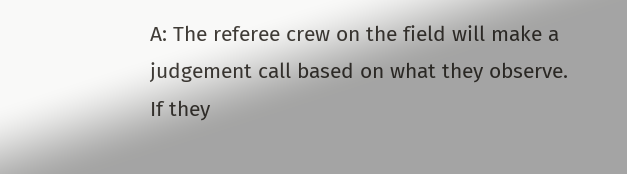A: The referee crew on the field will make a judgement call based on what they observe. If they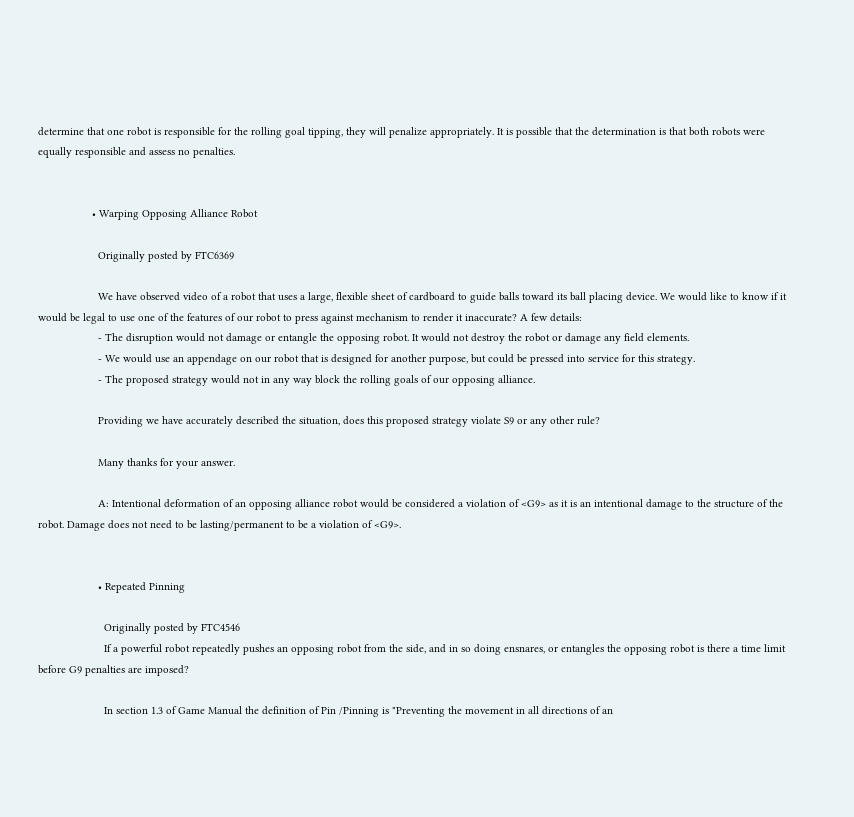determine that one robot is responsible for the rolling goal tipping, they will penalize appropriately. It is possible that the determination is that both robots were equally responsible and assess no penalties.


                  • Warping Opposing Alliance Robot

                    Originally posted by FTC6369

                    We have observed video of a robot that uses a large, flexible sheet of cardboard to guide balls toward its ball placing device. We would like to know if it would be legal to use one of the features of our robot to press against mechanism to render it inaccurate? A few details:
                    - The disruption would not damage or entangle the opposing robot. It would not destroy the robot or damage any field elements.
                    - We would use an appendage on our robot that is designed for another purpose, but could be pressed into service for this strategy.
                    - The proposed strategy would not in any way block the rolling goals of our opposing alliance.

                    Providing we have accurately described the situation, does this proposed strategy violate S9 or any other rule?

                    Many thanks for your answer.

                    A: Intentional deformation of an opposing alliance robot would be considered a violation of <G9> as it is an intentional damage to the structure of the robot. Damage does not need to be lasting/permanent to be a violation of <G9>.


                    • Repeated Pinning

                      Originally posted by FTC4546
                      If a powerful robot repeatedly pushes an opposing robot from the side, and in so doing ensnares, or entangles the opposing robot is there a time limit before G9 penalties are imposed?

                      In section 1.3 of Game Manual the definition of Pin /Pinning is "Preventing the movement in all directions of an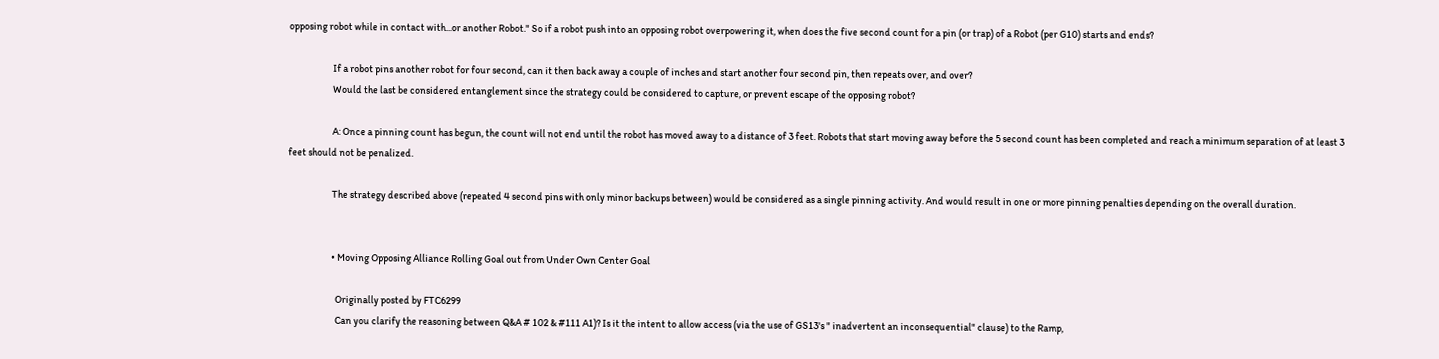opposing robot while in contact with...or another Robot." So if a robot push into an opposing robot overpowering it, when does the five second count for a pin (or trap) of a Robot (per G10) starts and ends?

                      If a robot pins another robot for four second, can it then back away a couple of inches and start another four second pin, then repeats over, and over?
                      Would the last be considered entanglement since the strategy could be considered to capture, or prevent escape of the opposing robot?

                      A: Once a pinning count has begun, the count will not end until the robot has moved away to a distance of 3 feet. Robots that start moving away before the 5 second count has been completed and reach a minimum separation of at least 3 feet should not be penalized.

                      The strategy described above (repeated 4 second pins with only minor backups between) would be considered as a single pinning activity. And would result in one or more pinning penalties depending on the overall duration.


                      • Moving Opposing Alliance Rolling Goal out from Under Own Center Goal

                        Originally posted by FTC6299
                        Can you clarify the reasoning between Q&A # 102 & #111 A1)? Is it the intent to allow access (via the use of GS13's " inadvertent an inconsequential" clause) to the Ramp,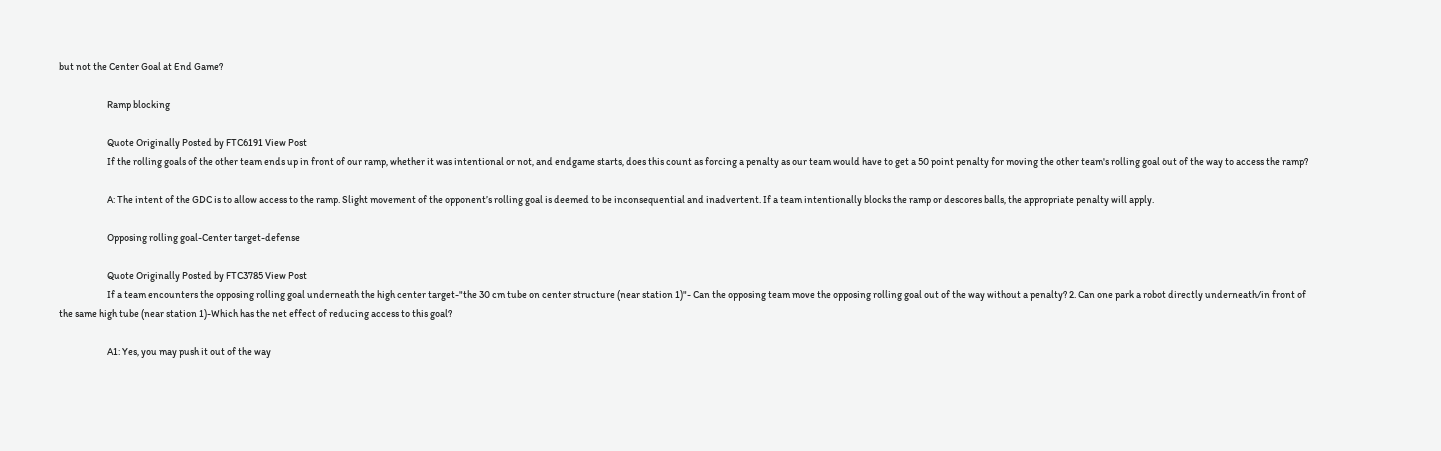but not the Center Goal at End Game?

                        Ramp blocking

                        Quote Originally Posted by FTC6191 View Post
                        If the rolling goals of the other team ends up in front of our ramp, whether it was intentional or not, and endgame starts, does this count as forcing a penalty as our team would have to get a 50 point penalty for moving the other team's rolling goal out of the way to access the ramp?

                        A: The intent of the GDC is to allow access to the ramp. Slight movement of the opponent’s rolling goal is deemed to be inconsequential and inadvertent. If a team intentionally blocks the ramp or descores balls, the appropriate penalty will apply.

                        Opposing rolling goal-Center target-defense

                        Quote Originally Posted by FTC3785 View Post
                        If a team encounters the opposing rolling goal underneath the high center target-"the 30 cm tube on center structure (near station 1)"- Can the opposing team move the opposing rolling goal out of the way without a penalty? 2. Can one park a robot directly underneath/in front of the same high tube (near station 1)-Which has the net effect of reducing access to this goal?

                        A1: Yes, you may push it out of the way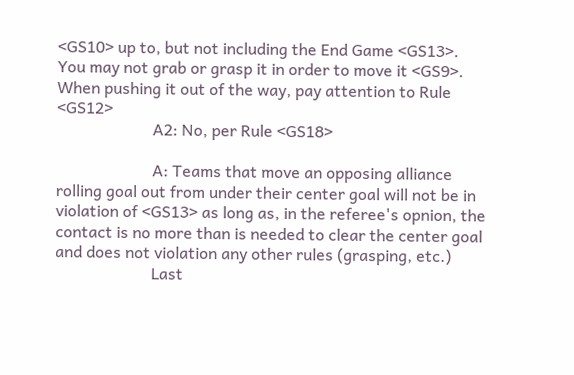<GS10> up to, but not including the End Game <GS13>. You may not grab or grasp it in order to move it <GS9>. When pushing it out of the way, pay attention to Rule <GS12>
                        A2: No, per Rule <GS18>

                        A: Teams that move an opposing alliance rolling goal out from under their center goal will not be in violation of <GS13> as long as, in the referee's opnion, the contact is no more than is needed to clear the center goal and does not violation any other rules (grasping, etc.)
                        Last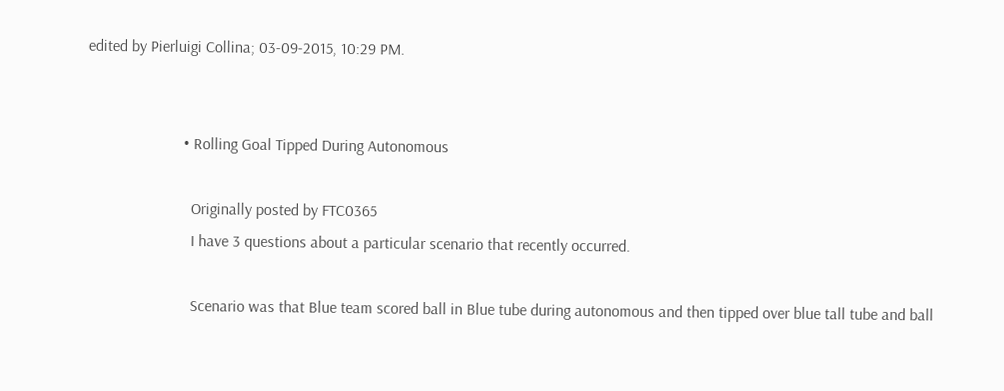edited by Pierluigi Collina; 03-09-2015, 10:29 PM.


                        • Rolling Goal Tipped During Autonomous

                          Originally posted by FTC0365
                          I have 3 questions about a particular scenario that recently occurred.

                          Scenario was that Blue team scored ball in Blue tube during autonomous and then tipped over blue tall tube and ball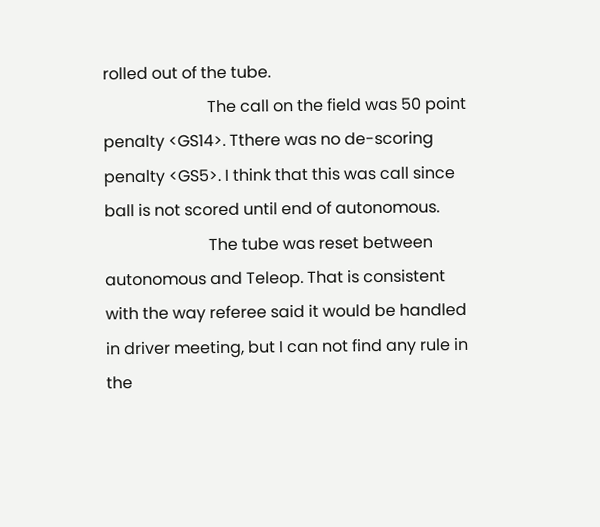rolled out of the tube.
                          The call on the field was 50 point penalty <GS14>. Tthere was no de-scoring penalty <GS5>. I think that this was call since ball is not scored until end of autonomous.
                          The tube was reset between autonomous and Teleop. That is consistent with the way referee said it would be handled in driver meeting, but I can not find any rule in the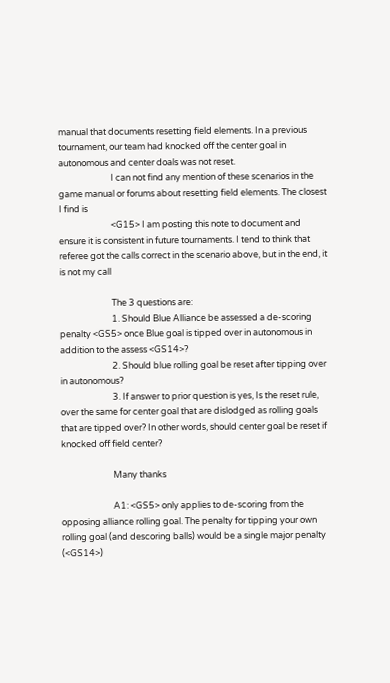manual that documents resetting field elements. In a previous tournament, our team had knocked off the center goal in autonomous and center doals was not reset.
                          I can not find any mention of these scenarios in the game manual or forums about resetting field elements. The closest I find is
                          <G15> I am posting this note to document and ensure it is consistent in future tournaments. I tend to think that referee got the calls correct in the scenario above, but in the end, it is not my call

                          The 3 questions are:
                          1. Should Blue Alliance be assessed a de-scoring penalty <GS5> once Blue goal is tipped over in autonomous in addition to the assess <GS14>?
                          2. Should blue rolling goal be reset after tipping over in autonomous?
                          3. If answer to prior question is yes, Is the reset rule, over the same for center goal that are dislodged as rolling goals that are tipped over? In other words, should center goal be reset if knocked off field center?

                          Many thanks

                          A1: <GS5> only applies to de-scoring from the opposing alliance rolling goal. The penalty for tipping your own rolling goal (and descoring balls) would be a single major penalty (<GS14>)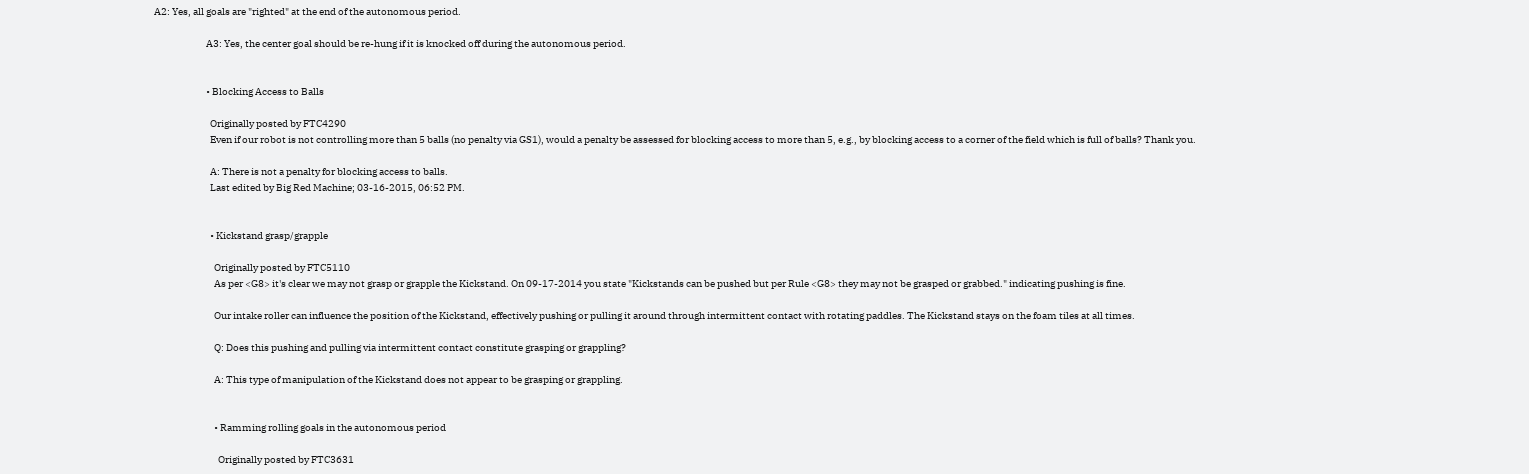A2: Yes, all goals are "righted" at the end of the autonomous period.

                          A3: Yes, the center goal should be re-hung if it is knocked off during the autonomous period.


                          • Blocking Access to Balls

                            Originally posted by FTC4290
                            Even if our robot is not controlling more than 5 balls (no penalty via GS1), would a penalty be assessed for blocking access to more than 5, e.g., by blocking access to a corner of the field which is full of balls? Thank you.

                            A: There is not a penalty for blocking access to balls.
                            Last edited by Big Red Machine; 03-16-2015, 06:52 PM.


                            • Kickstand grasp/grapple

                              Originally posted by FTC5110
                              As per <G8> it's clear we may not grasp or grapple the Kickstand. On 09-17-2014 you state "Kickstands can be pushed but per Rule <G8> they may not be grasped or grabbed." indicating pushing is fine.

                              Our intake roller can influence the position of the Kickstand, effectively pushing or pulling it around through intermittent contact with rotating paddles. The Kickstand stays on the foam tiles at all times.

                              Q: Does this pushing and pulling via intermittent contact constitute grasping or grappling?

                              A: This type of manipulation of the Kickstand does not appear to be grasping or grappling.


                              • Ramming rolling goals in the autonomous period

                                Originally posted by FTC3631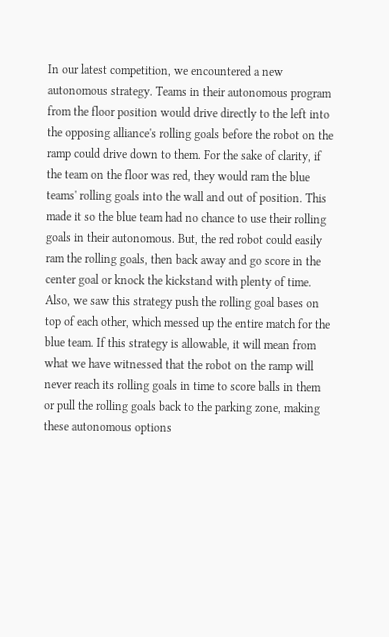In our latest competition, we encountered a new autonomous strategy. Teams in their autonomous program from the floor position would drive directly to the left into the opposing alliance's rolling goals before the robot on the ramp could drive down to them. For the sake of clarity, if the team on the floor was red, they would ram the blue teams' rolling goals into the wall and out of position. This made it so the blue team had no chance to use their rolling goals in their autonomous. But, the red robot could easily ram the rolling goals, then back away and go score in the center goal or knock the kickstand with plenty of time. Also, we saw this strategy push the rolling goal bases on top of each other, which messed up the entire match for the blue team. If this strategy is allowable, it will mean from what we have witnessed that the robot on the ramp will never reach its rolling goals in time to score balls in them or pull the rolling goals back to the parking zone, making these autonomous options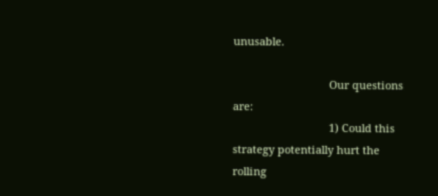unusable.

                                Our questions are:
                                1) Could this strategy potentially hurt the rolling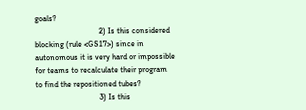goals?
                                2) Is this considered blocking (rule <GS17>) since in autonomous it is very hard or impossible for teams to recalculate their program to find the repositioned tubes?
                                3) Is this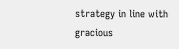strategy in line with gracious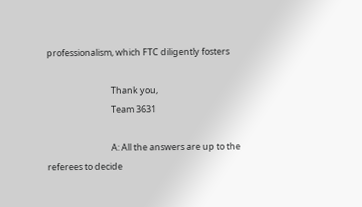professionalism, which FTC diligently fosters

                                Thank you,
                                Team 3631

                                A: All the answers are up to the referees to decide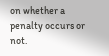on whether a penalty occurs or not.